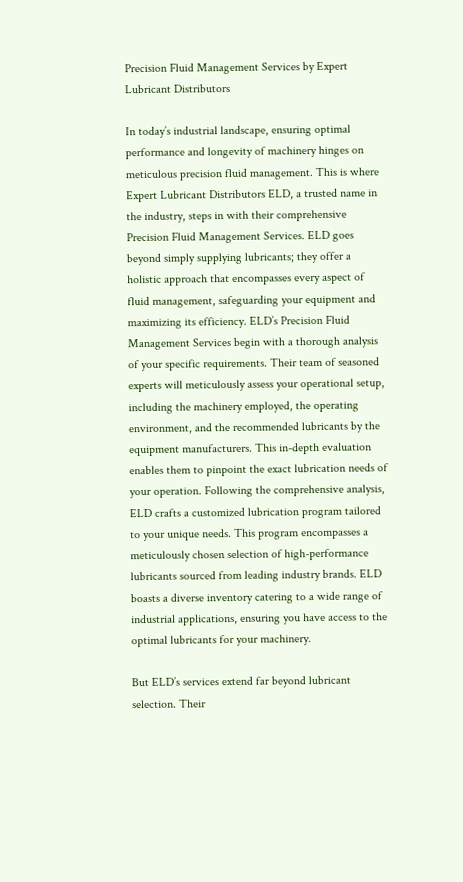Precision Fluid Management Services by Expert Lubricant Distributors

In today’s industrial landscape, ensuring optimal performance and longevity of machinery hinges on meticulous precision fluid management. This is where Expert Lubricant Distributors ELD, a trusted name in the industry, steps in with their comprehensive Precision Fluid Management Services. ELD goes beyond simply supplying lubricants; they offer a holistic approach that encompasses every aspect of fluid management, safeguarding your equipment and maximizing its efficiency. ELD’s Precision Fluid Management Services begin with a thorough analysis of your specific requirements. Their team of seasoned experts will meticulously assess your operational setup, including the machinery employed, the operating environment, and the recommended lubricants by the equipment manufacturers. This in-depth evaluation enables them to pinpoint the exact lubrication needs of your operation. Following the comprehensive analysis, ELD crafts a customized lubrication program tailored to your unique needs. This program encompasses a meticulously chosen selection of high-performance lubricants sourced from leading industry brands. ELD boasts a diverse inventory catering to a wide range of industrial applications, ensuring you have access to the optimal lubricants for your machinery.

But ELD’s services extend far beyond lubricant selection. Their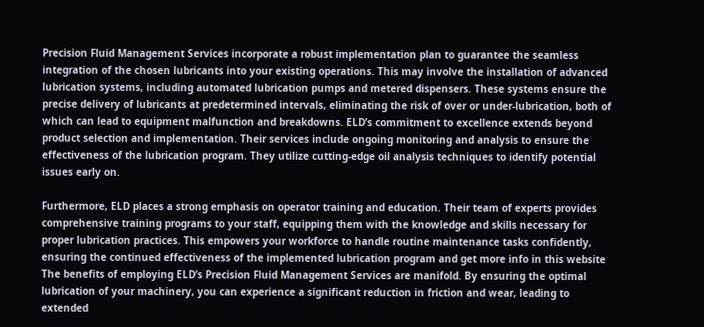Precision Fluid Management Services incorporate a robust implementation plan to guarantee the seamless integration of the chosen lubricants into your existing operations. This may involve the installation of advanced lubrication systems, including automated lubrication pumps and metered dispensers. These systems ensure the precise delivery of lubricants at predetermined intervals, eliminating the risk of over or under-lubrication, both of which can lead to equipment malfunction and breakdowns. ELD’s commitment to excellence extends beyond product selection and implementation. Their services include ongoing monitoring and analysis to ensure the effectiveness of the lubrication program. They utilize cutting-edge oil analysis techniques to identify potential issues early on.

Furthermore, ELD places a strong emphasis on operator training and education. Their team of experts provides comprehensive training programs to your staff, equipping them with the knowledge and skills necessary for proper lubrication practices. This empowers your workforce to handle routine maintenance tasks confidently, ensuring the continued effectiveness of the implemented lubrication program and get more info in this website The benefits of employing ELD’s Precision Fluid Management Services are manifold. By ensuring the optimal lubrication of your machinery, you can experience a significant reduction in friction and wear, leading to extended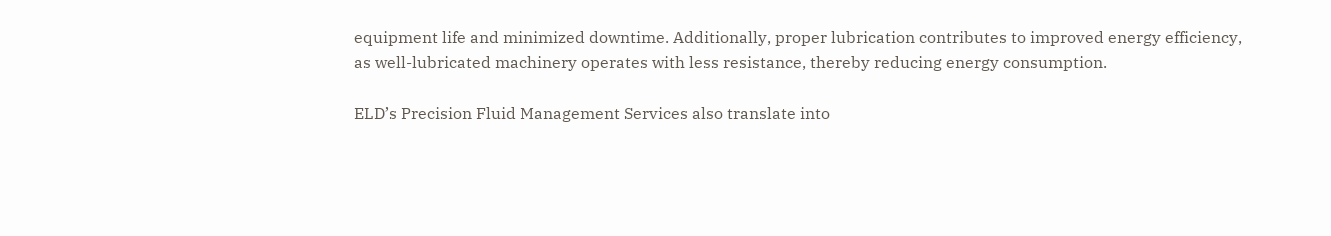equipment life and minimized downtime. Additionally, proper lubrication contributes to improved energy efficiency, as well-lubricated machinery operates with less resistance, thereby reducing energy consumption.

ELD’s Precision Fluid Management Services also translate into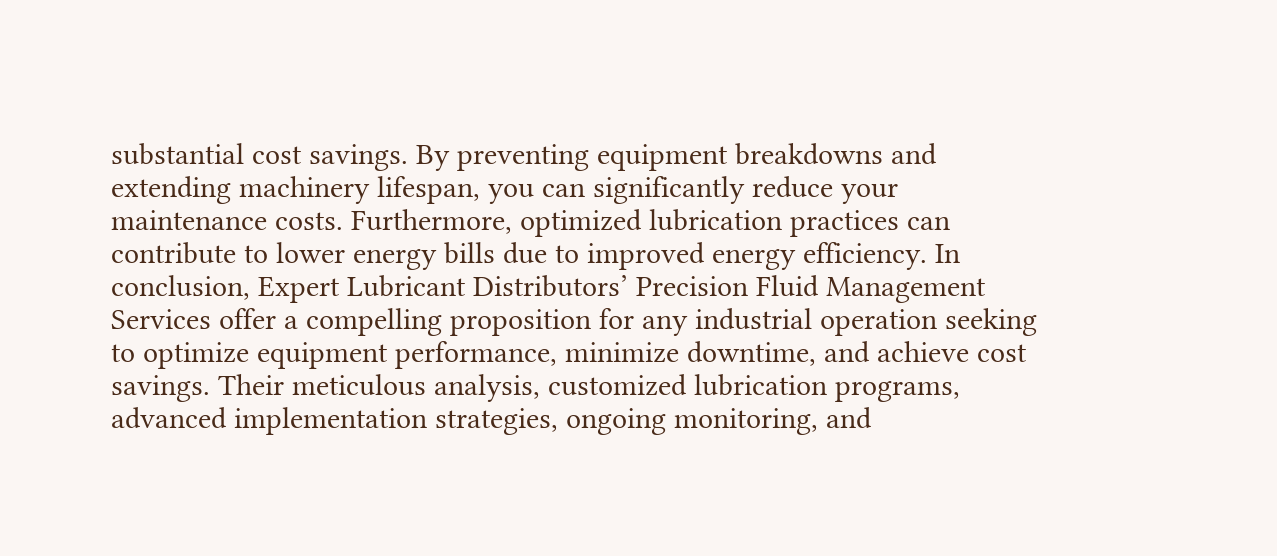substantial cost savings. By preventing equipment breakdowns and extending machinery lifespan, you can significantly reduce your maintenance costs. Furthermore, optimized lubrication practices can contribute to lower energy bills due to improved energy efficiency. In conclusion, Expert Lubricant Distributors’ Precision Fluid Management Services offer a compelling proposition for any industrial operation seeking to optimize equipment performance, minimize downtime, and achieve cost savings. Their meticulous analysis, customized lubrication programs, advanced implementation strategies, ongoing monitoring, and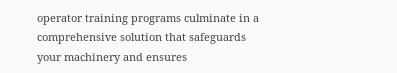operator training programs culminate in a comprehensive solution that safeguards your machinery and ensures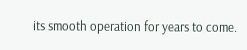its smooth operation for years to come.